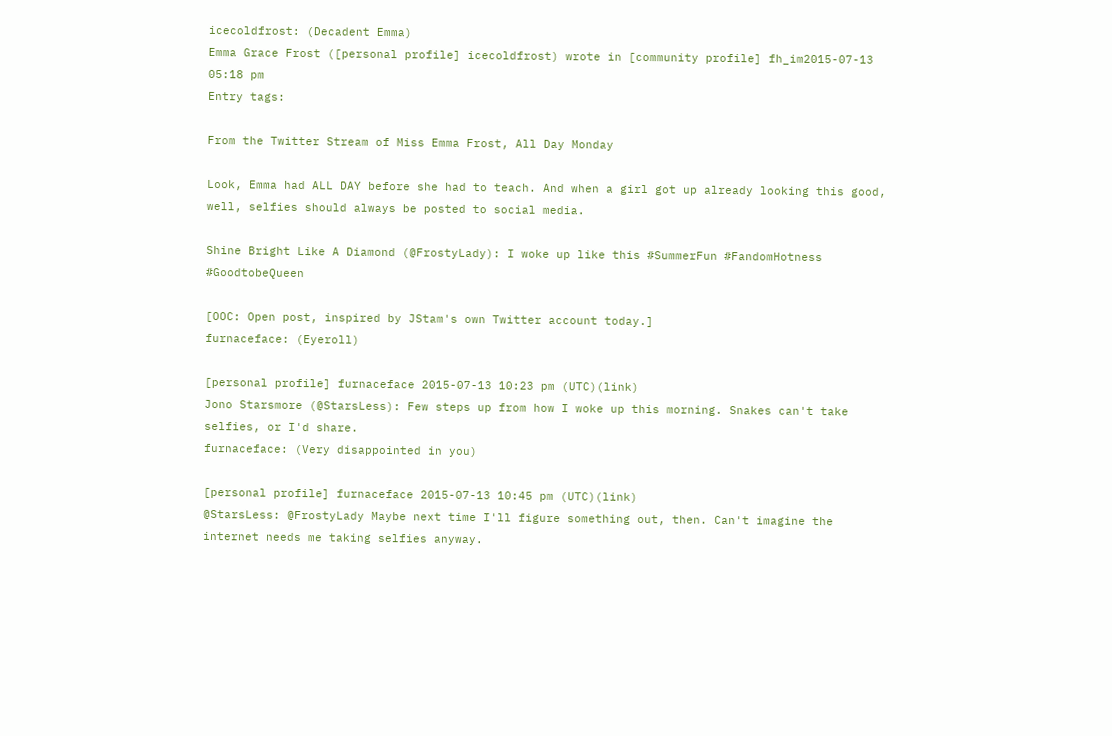icecoldfrost: (Decadent Emma)
Emma Grace Frost ([personal profile] icecoldfrost) wrote in [community profile] fh_im2015-07-13 05:18 pm
Entry tags:

From the Twitter Stream of Miss Emma Frost, All Day Monday

Look, Emma had ALL DAY before she had to teach. And when a girl got up already looking this good, well, selfies should always be posted to social media.

Shine Bright Like A Diamond (@FrostyLady): I woke up like this #SummerFun #FandomHotness #GoodtobeQueen

[OOC: Open post, inspired by JStam's own Twitter account today.]
furnaceface: (Eyeroll)

[personal profile] furnaceface 2015-07-13 10:23 pm (UTC)(link)
Jono Starsmore (@StarsLess): Few steps up from how I woke up this morning. Snakes can't take selfies, or I'd share.
furnaceface: (Very disappointed in you)

[personal profile] furnaceface 2015-07-13 10:45 pm (UTC)(link)
@StarsLess: @FrostyLady Maybe next time I'll figure something out, then. Can't imagine the internet needs me taking selfies anyway.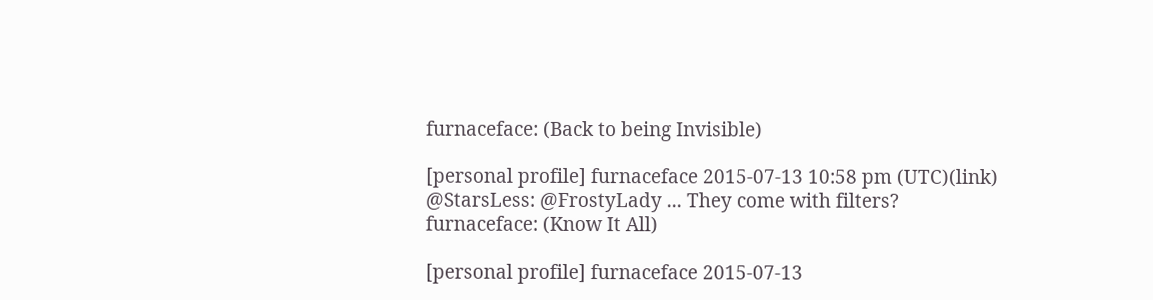furnaceface: (Back to being Invisible)

[personal profile] furnaceface 2015-07-13 10:58 pm (UTC)(link)
@StarsLess: @FrostyLady ... They come with filters?
furnaceface: (Know It All)

[personal profile] furnaceface 2015-07-13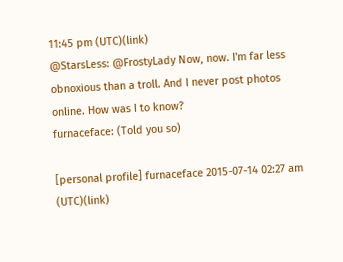11:45 pm (UTC)(link)
@StarsLess: @FrostyLady Now, now. I'm far less obnoxious than a troll. And I never post photos online. How was I to know?
furnaceface: (Told you so)

[personal profile] furnaceface 2015-07-14 02:27 am (UTC)(link)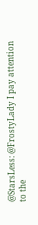@StarsLess: @FrostyLady I pay attention to the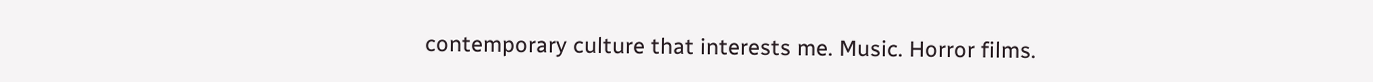contemporary culture that interests me. Music. Horror films.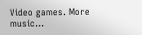Video games. More music...